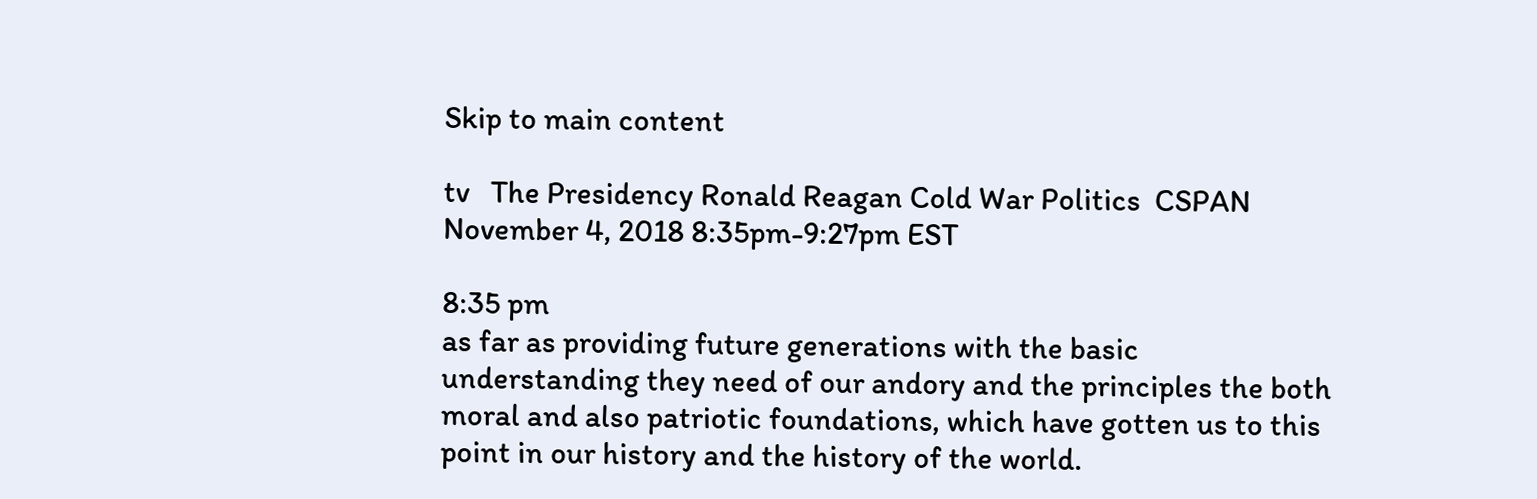Skip to main content

tv   The Presidency Ronald Reagan Cold War Politics  CSPAN  November 4, 2018 8:35pm-9:27pm EST

8:35 pm
as far as providing future generations with the basic understanding they need of our andory and the principles the both moral and also patriotic foundations, which have gotten us to this point in our history and the history of the world.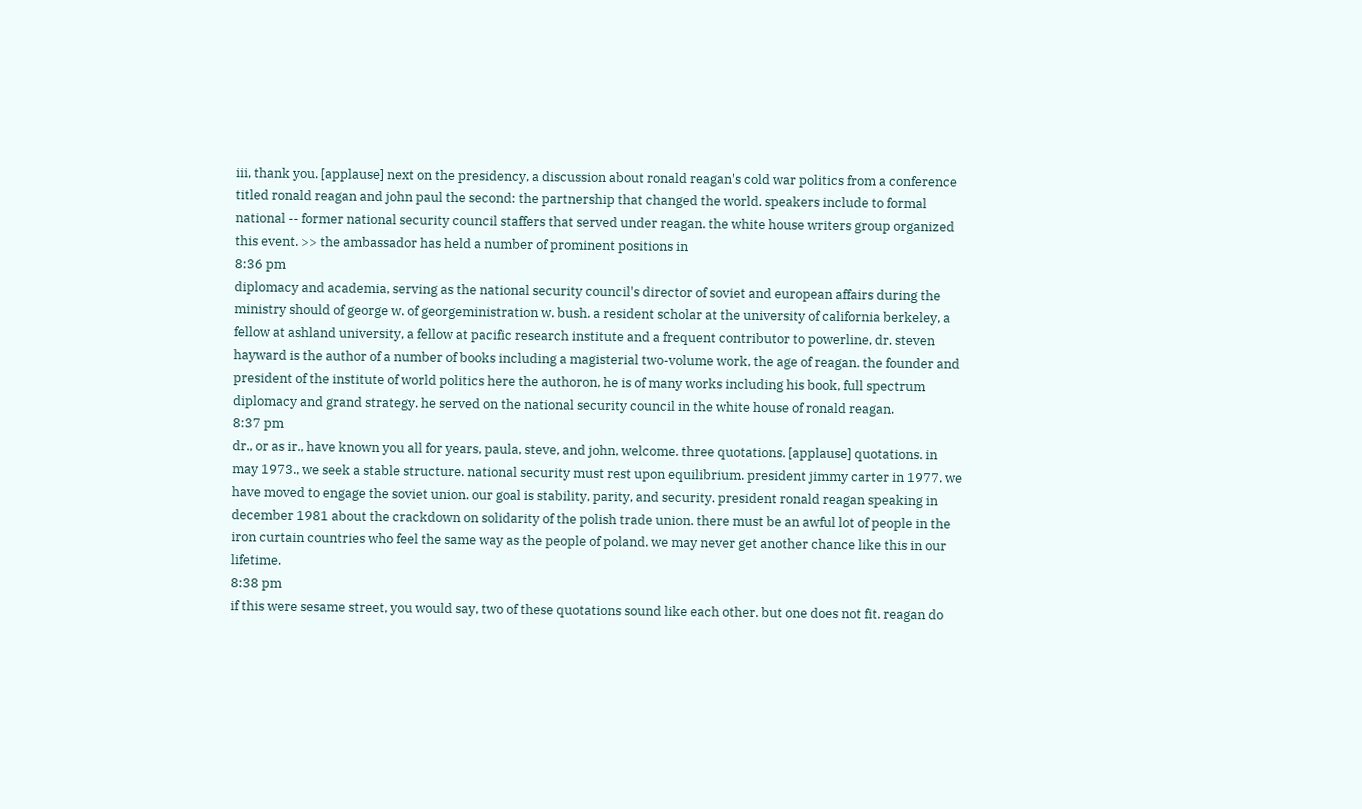iii, thank you. [applause] next on the presidency, a discussion about ronald reagan's cold war politics from a conference titled ronald reagan and john paul the second: the partnership that changed the world. speakers include to formal national -- former national security council staffers that served under reagan. the white house writers group organized this event. >> the ambassador has held a number of prominent positions in
8:36 pm
diplomacy and academia, serving as the national security council's director of soviet and european affairs during the ministry should of george w. of georgeministration w. bush. a resident scholar at the university of california berkeley, a fellow at ashland university, a fellow at pacific research institute and a frequent contributor to powerline, dr. steven hayward is the author of a number of books including a magisterial two-volume work, the age of reagan. the founder and president of the institute of world politics here the authoron, he is of many works including his book, full spectrum diplomacy and grand strategy. he served on the national security council in the white house of ronald reagan.
8:37 pm
dr., or as ir., have known you all for years, paula, steve, and john, welcome. three quotations. [applause] quotations. in may 1973., we seek a stable structure. national security must rest upon equilibrium. president jimmy carter in 1977. we have moved to engage the soviet union. our goal is stability, parity, and security. president ronald reagan speaking in december 1981 about the crackdown on solidarity of the polish trade union. there must be an awful lot of people in the iron curtain countries who feel the same way as the people of poland. we may never get another chance like this in our lifetime.
8:38 pm
if this were sesame street, you would say, two of these quotations sound like each other. but one does not fit. reagan do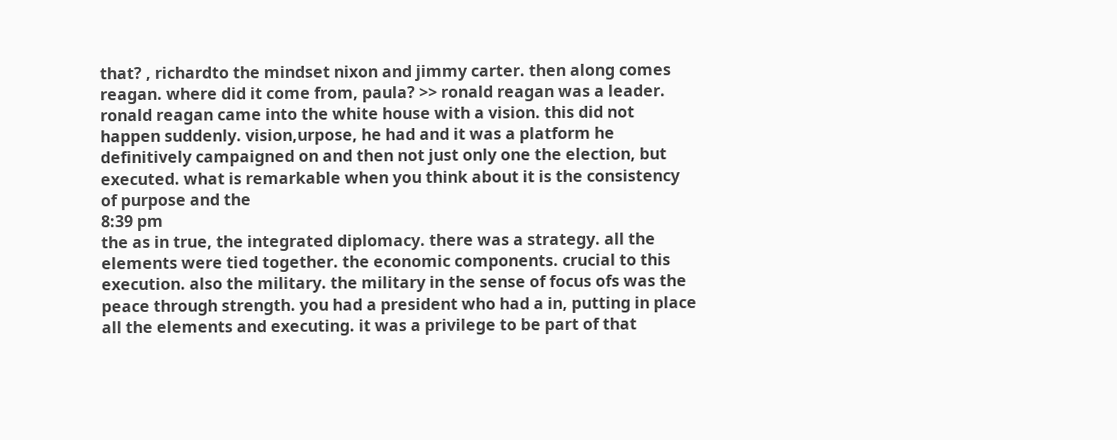that? , richardto the mindset nixon and jimmy carter. then along comes reagan. where did it come from, paula? >> ronald reagan was a leader. ronald reagan came into the white house with a vision. this did not happen suddenly. vision,urpose, he had and it was a platform he definitively campaigned on and then not just only one the election, but executed. what is remarkable when you think about it is the consistency of purpose and the
8:39 pm
the as in true, the integrated diplomacy. there was a strategy. all the elements were tied together. the economic components. crucial to this execution. also the military. the military in the sense of focus ofs was the peace through strength. you had a president who had a in, putting in place all the elements and executing. it was a privilege to be part of that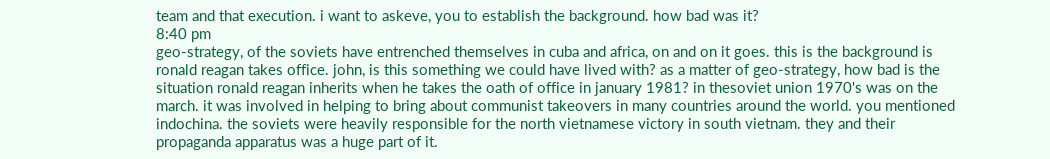team and that execution. i want to askeve, you to establish the background. how bad was it?
8:40 pm
geo-strategy, of the soviets have entrenched themselves in cuba and africa, on and on it goes. this is the background is ronald reagan takes office. john, is this something we could have lived with? as a matter of geo-strategy, how bad is the situation ronald reagan inherits when he takes the oath of office in january 1981? in thesoviet union 1970's was on the march. it was involved in helping to bring about communist takeovers in many countries around the world. you mentioned indochina. the soviets were heavily responsible for the north vietnamese victory in south vietnam. they and their propaganda apparatus was a huge part of it.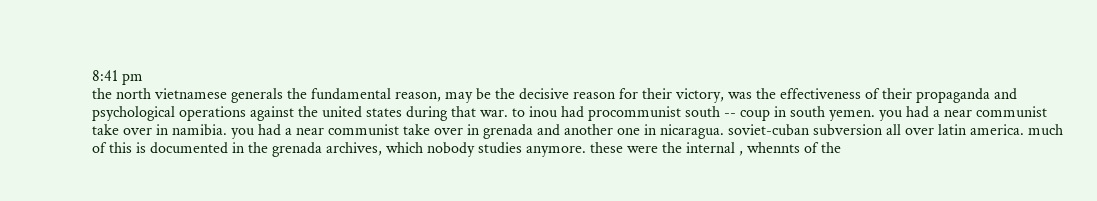8:41 pm
the north vietnamese generals the fundamental reason, may be the decisive reason for their victory, was the effectiveness of their propaganda and psychological operations against the united states during that war. to inou had procommunist south -- coup in south yemen. you had a near communist take over in namibia. you had a near communist take over in grenada and another one in nicaragua. soviet-cuban subversion all over latin america. much of this is documented in the grenada archives, which nobody studies anymore. these were the internal , whennts of the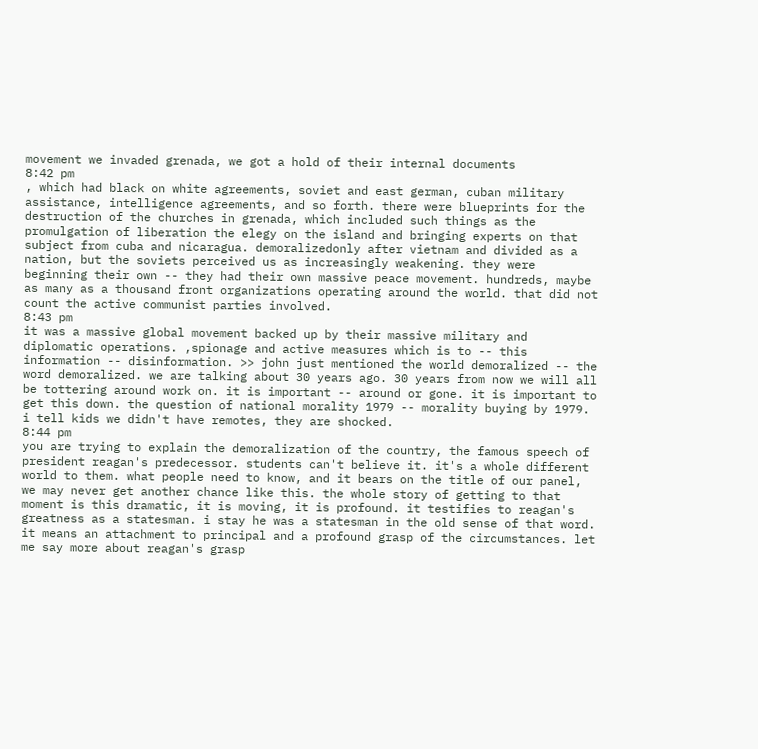movement we invaded grenada, we got a hold of their internal documents
8:42 pm
, which had black on white agreements, soviet and east german, cuban military assistance, intelligence agreements, and so forth. there were blueprints for the destruction of the churches in grenada, which included such things as the promulgation of liberation the elegy on the island and bringing experts on that subject from cuba and nicaragua. demoralizedonly after vietnam and divided as a nation, but the soviets perceived us as increasingly weakening. they were beginning their own -- they had their own massive peace movement. hundreds, maybe as many as a thousand front organizations operating around the world. that did not count the active communist parties involved.
8:43 pm
it was a massive global movement backed up by their massive military and diplomatic operations. ,spionage and active measures which is to -- this information -- disinformation. >> john just mentioned the world demoralized -- the word demoralized. we are talking about 30 years ago. 30 years from now we will all be tottering around work on. it is important -- around or gone. it is important to get this down. the question of national morality 1979 -- morality buying by 1979. i tell kids we didn't have remotes, they are shocked.
8:44 pm
you are trying to explain the demoralization of the country, the famous speech of president reagan's predecessor. students can't believe it. it's a whole different world to them. what people need to know, and it bears on the title of our panel, we may never get another chance like this. the whole story of getting to that moment is this dramatic, it is moving, it is profound. it testifies to reagan's greatness as a statesman. i stay he was a statesman in the old sense of that word. it means an attachment to principal and a profound grasp of the circumstances. let me say more about reagan's grasp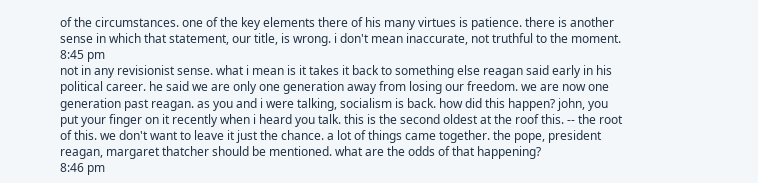of the circumstances. one of the key elements there of his many virtues is patience. there is another sense in which that statement, our title, is wrong. i don't mean inaccurate, not truthful to the moment.
8:45 pm
not in any revisionist sense. what i mean is it takes it back to something else reagan said early in his political career. he said we are only one generation away from losing our freedom. we are now one generation past reagan. as you and i were talking, socialism is back. how did this happen? john, you put your finger on it recently when i heard you talk. this is the second oldest at the roof this. -- the root of this. we don't want to leave it just the chance. a lot of things came together. the pope, president reagan, margaret thatcher should be mentioned. what are the odds of that happening?
8:46 pm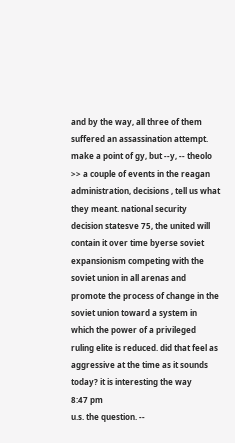and by the way, all three of them suffered an assassination attempt. make a point of gy, but --y, -- theolo >> a couple of events in the reagan administration, decisions , tell us what they meant. national security decision statesve 75, the united will contain it over time byerse soviet expansionism competing with the soviet union in all arenas and promote the process of change in the soviet union toward a system in which the power of a privileged ruling elite is reduced. did that feel as aggressive at the time as it sounds today? it is interesting the way
8:47 pm
u.s. the question. --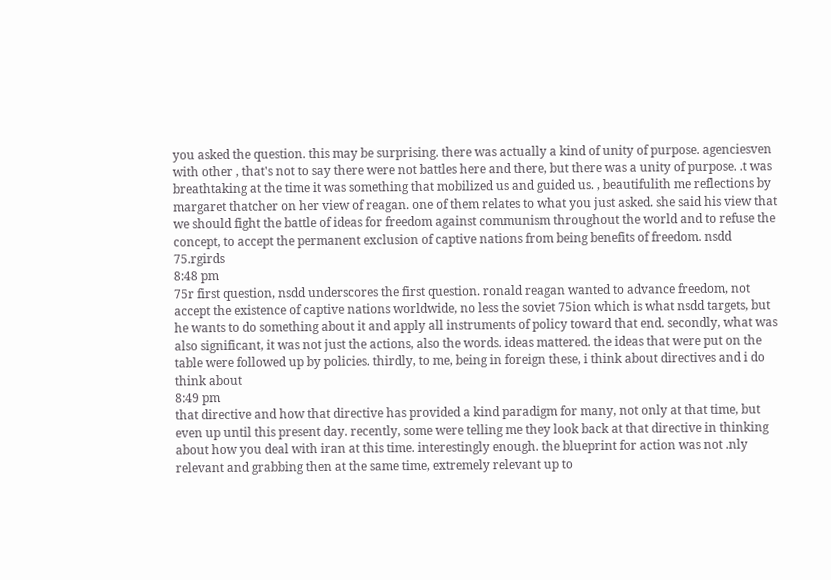you asked the question. this may be surprising. there was actually a kind of unity of purpose. agenciesven with other , that's not to say there were not battles here and there, but there was a unity of purpose. .t was breathtaking at the time it was something that mobilized us and guided us. , beautifulith me reflections by margaret thatcher on her view of reagan. one of them relates to what you just asked. she said his view that we should fight the battle of ideas for freedom against communism throughout the world and to refuse the concept, to accept the permanent exclusion of captive nations from being benefits of freedom. nsdd 75.rgirds
8:48 pm
75r first question, nsdd underscores the first question. ronald reagan wanted to advance freedom, not accept the existence of captive nations worldwide, no less the soviet 75ion which is what nsdd targets, but he wants to do something about it and apply all instruments of policy toward that end. secondly, what was also significant, it was not just the actions, also the words. ideas mattered. the ideas that were put on the table were followed up by policies. thirdly, to me, being in foreign these, i think about directives and i do think about
8:49 pm
that directive and how that directive has provided a kind paradigm for many, not only at that time, but even up until this present day. recently, some were telling me they look back at that directive in thinking about how you deal with iran at this time. interestingly enough. the blueprint for action was not .nly relevant and grabbing then at the same time, extremely relevant up to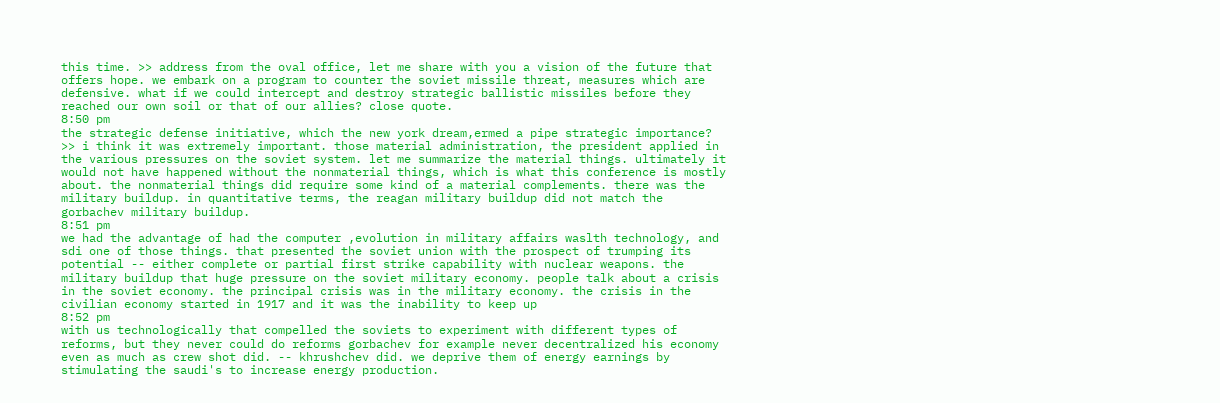this time. >> address from the oval office, let me share with you a vision of the future that offers hope. we embark on a program to counter the soviet missile threat, measures which are defensive. what if we could intercept and destroy strategic ballistic missiles before they reached our own soil or that of our allies? close quote.
8:50 pm
the strategic defense initiative, which the new york dream,ermed a pipe strategic importance? >> i think it was extremely important. those material administration, the president applied in the various pressures on the soviet system. let me summarize the material things. ultimately it would not have happened without the nonmaterial things, which is what this conference is mostly about. the nonmaterial things did require some kind of a material complements. there was the military buildup. in quantitative terms, the reagan military buildup did not match the gorbachev military buildup.
8:51 pm
we had the advantage of had the computer ,evolution in military affairs waslth technology, and sdi one of those things. that presented the soviet union with the prospect of trumping its potential -- either complete or partial first strike capability with nuclear weapons. the military buildup that huge pressure on the soviet military economy. people talk about a crisis in the soviet economy. the principal crisis was in the military economy. the crisis in the civilian economy started in 1917 and it was the inability to keep up
8:52 pm
with us technologically that compelled the soviets to experiment with different types of reforms, but they never could do reforms gorbachev for example never decentralized his economy even as much as crew shot did. -- khrushchev did. we deprive them of energy earnings by stimulating the saudi's to increase energy production.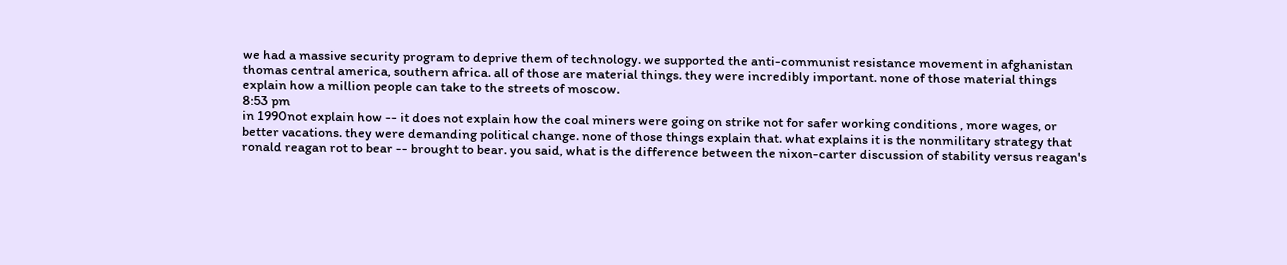we had a massive security program to deprive them of technology. we supported the anti-communist resistance movement in afghanistan thomas central america, southern africa. all of those are material things. they were incredibly important. none of those material things explain how a million people can take to the streets of moscow.
8:53 pm
in 1990not explain how -- it does not explain how the coal miners were going on strike not for safer working conditions , more wages, or better vacations. they were demanding political change. none of those things explain that. what explains it is the nonmilitary strategy that ronald reagan rot to bear -- brought to bear. you said, what is the difference between the nixon-carter discussion of stability versus reagan's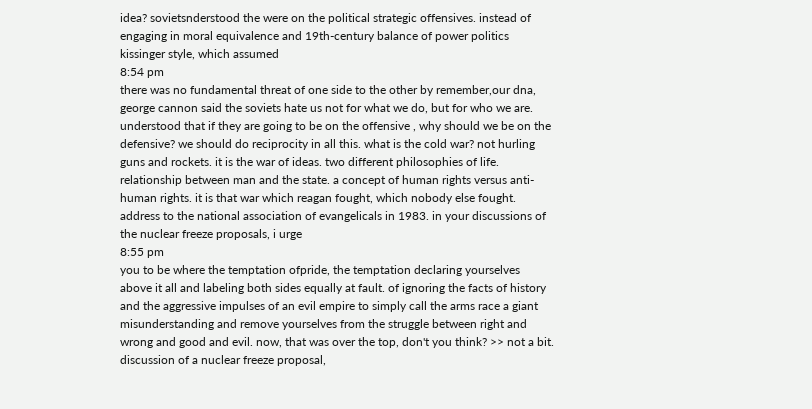idea? sovietsnderstood the were on the political strategic offensives. instead of engaging in moral equivalence and 19th-century balance of power politics kissinger style, which assumed
8:54 pm
there was no fundamental threat of one side to the other by remember,our dna, george cannon said the soviets hate us not for what we do, but for who we are. understood that if they are going to be on the offensive , why should we be on the defensive? we should do reciprocity in all this. what is the cold war? not hurling guns and rockets. it is the war of ideas. two different philosophies of life. relationship between man and the state. a concept of human rights versus anti-human rights. it is that war which reagan fought, which nobody else fought. address to the national association of evangelicals in 1983. in your discussions of the nuclear freeze proposals, i urge
8:55 pm
you to be where the temptation ofpride, the temptation declaring yourselves above it all and labeling both sides equally at fault. of ignoring the facts of history and the aggressive impulses of an evil empire to simply call the arms race a giant misunderstanding and remove yourselves from the struggle between right and wrong and good and evil. now, that was over the top, don't you think? >> not a bit. discussion of a nuclear freeze proposal,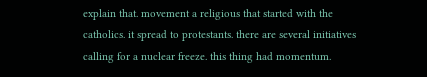explain that. movement a religious that started with the catholics. it spread to protestants. there are several initiatives calling for a nuclear freeze. this thing had momentum.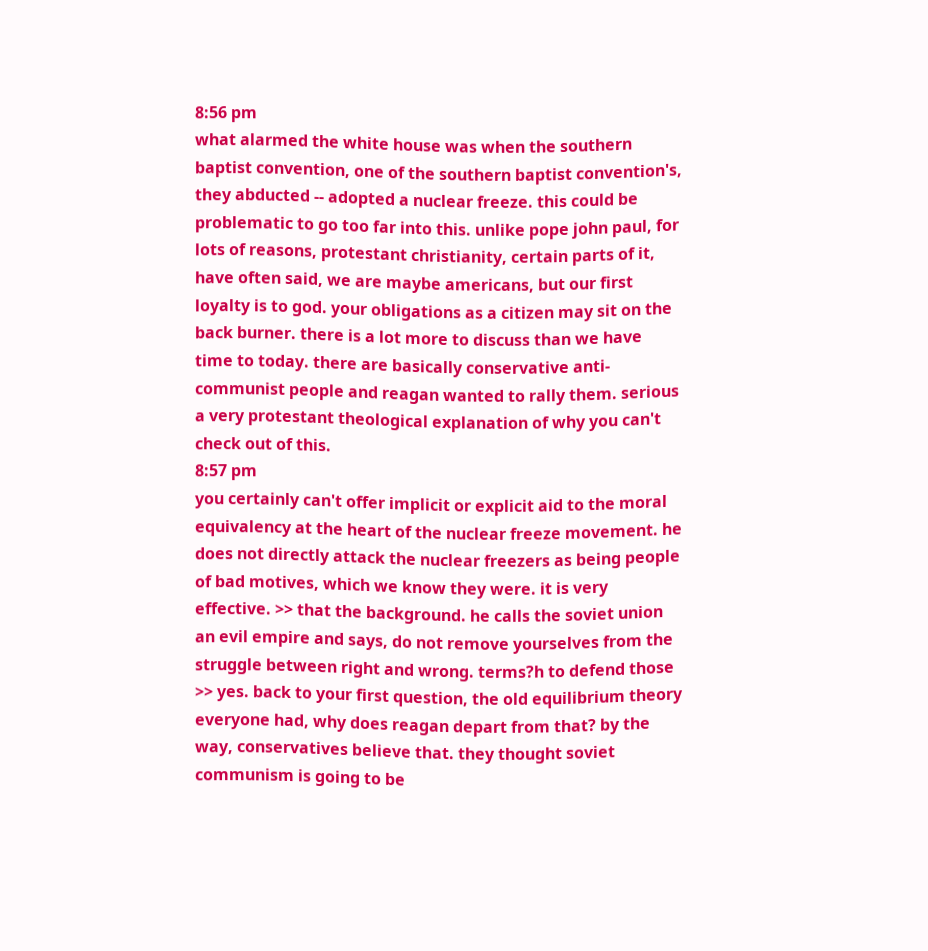8:56 pm
what alarmed the white house was when the southern baptist convention, one of the southern baptist convention's, they abducted -- adopted a nuclear freeze. this could be problematic to go too far into this. unlike pope john paul, for lots of reasons, protestant christianity, certain parts of it, have often said, we are maybe americans, but our first loyalty is to god. your obligations as a citizen may sit on the back burner. there is a lot more to discuss than we have time to today. there are basically conservative anti-communist people and reagan wanted to rally them. serious a very protestant theological explanation of why you can't check out of this.
8:57 pm
you certainly can't offer implicit or explicit aid to the moral equivalency at the heart of the nuclear freeze movement. he does not directly attack the nuclear freezers as being people of bad motives, which we know they were. it is very effective. >> that the background. he calls the soviet union an evil empire and says, do not remove yourselves from the struggle between right and wrong. terms?h to defend those >> yes. back to your first question, the old equilibrium theory everyone had, why does reagan depart from that? by the way, conservatives believe that. they thought soviet communism is going to be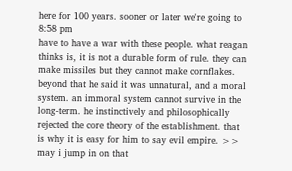here for 100 years. sooner or later we're going to
8:58 pm
have to have a war with these people. what reagan thinks is, it is not a durable form of rule. they can make missiles but they cannot make cornflakes. beyond that he said it was unnatural, and a moral system. an immoral system cannot survive in the long-term. he instinctively and philosophically rejected the core theory of the establishment. that is why it is easy for him to say evil empire. >> may i jump in on that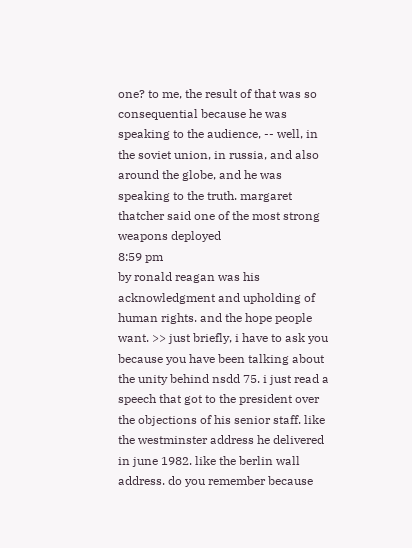one? to me, the result of that was so consequential because he was speaking to the audience, -- well, in the soviet union, in russia, and also around the globe, and he was speaking to the truth. margaret thatcher said one of the most strong weapons deployed
8:59 pm
by ronald reagan was his acknowledgment and upholding of human rights. and the hope people want. >> just briefly, i have to ask you because you have been talking about the unity behind nsdd 75. i just read a speech that got to the president over the objections of his senior staff. like the westminster address he delivered in june 1982. like the berlin wall address. do you remember because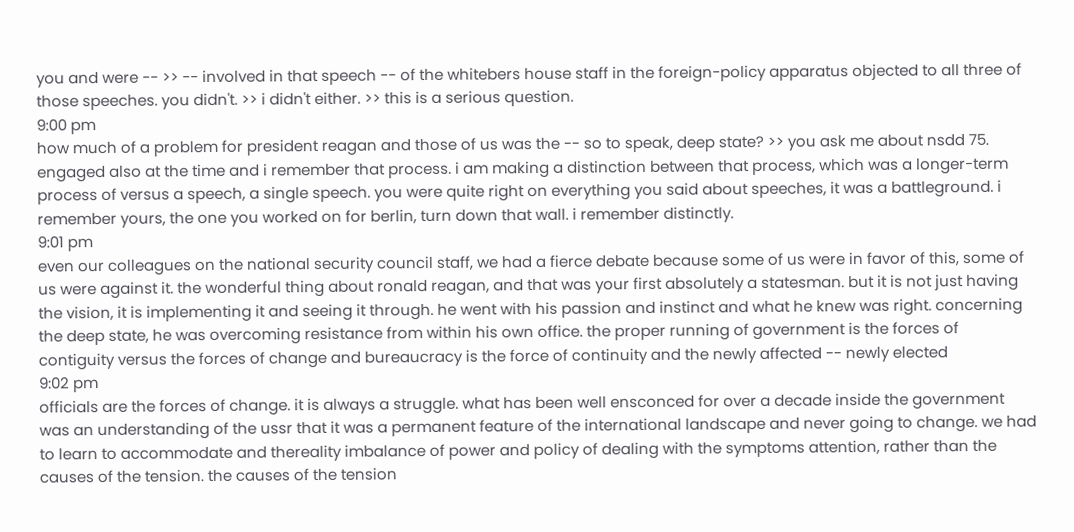you and were -- >> -- involved in that speech -- of the whitebers house staff in the foreign-policy apparatus objected to all three of those speeches. you didn't. >> i didn't either. >> this is a serious question.
9:00 pm
how much of a problem for president reagan and those of us was the -- so to speak, deep state? >> you ask me about nsdd 75. engaged also at the time and i remember that process. i am making a distinction between that process, which was a longer-term process of versus a speech, a single speech. you were quite right on everything you said about speeches, it was a battleground. i remember yours, the one you worked on for berlin, turn down that wall. i remember distinctly.
9:01 pm
even our colleagues on the national security council staff, we had a fierce debate because some of us were in favor of this, some of us were against it. the wonderful thing about ronald reagan, and that was your first absolutely a statesman. but it is not just having the vision, it is implementing it and seeing it through. he went with his passion and instinct and what he knew was right. concerning the deep state, he was overcoming resistance from within his own office. the proper running of government is the forces of contiguity versus the forces of change and bureaucracy is the force of continuity and the newly affected -- newly elected
9:02 pm
officials are the forces of change. it is always a struggle. what has been well ensconced for over a decade inside the government was an understanding of the ussr that it was a permanent feature of the international landscape and never going to change. we had to learn to accommodate and thereality imbalance of power and policy of dealing with the symptoms attention, rather than the causes of the tension. the causes of the tension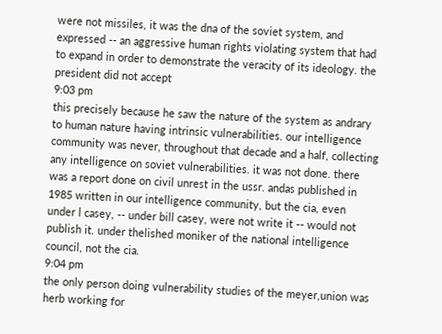were not missiles, it was the dna of the soviet system, and expressed -- an aggressive human rights violating system that had to expand in order to demonstrate the veracity of its ideology. the president did not accept
9:03 pm
this precisely because he saw the nature of the system as andrary to human nature having intrinsic vulnerabilities. our intelligence community was never, throughout that decade and a half, collecting any intelligence on soviet vulnerabilities. it was not done. there was a report done on civil unrest in the ussr. andas published in 1985 written in our intelligence community, but the cia, even under l casey, -- under bill casey, were not write it -- would not publish it. under thelished moniker of the national intelligence council, not the cia.
9:04 pm
the only person doing vulnerability studies of the meyer,union was herb working for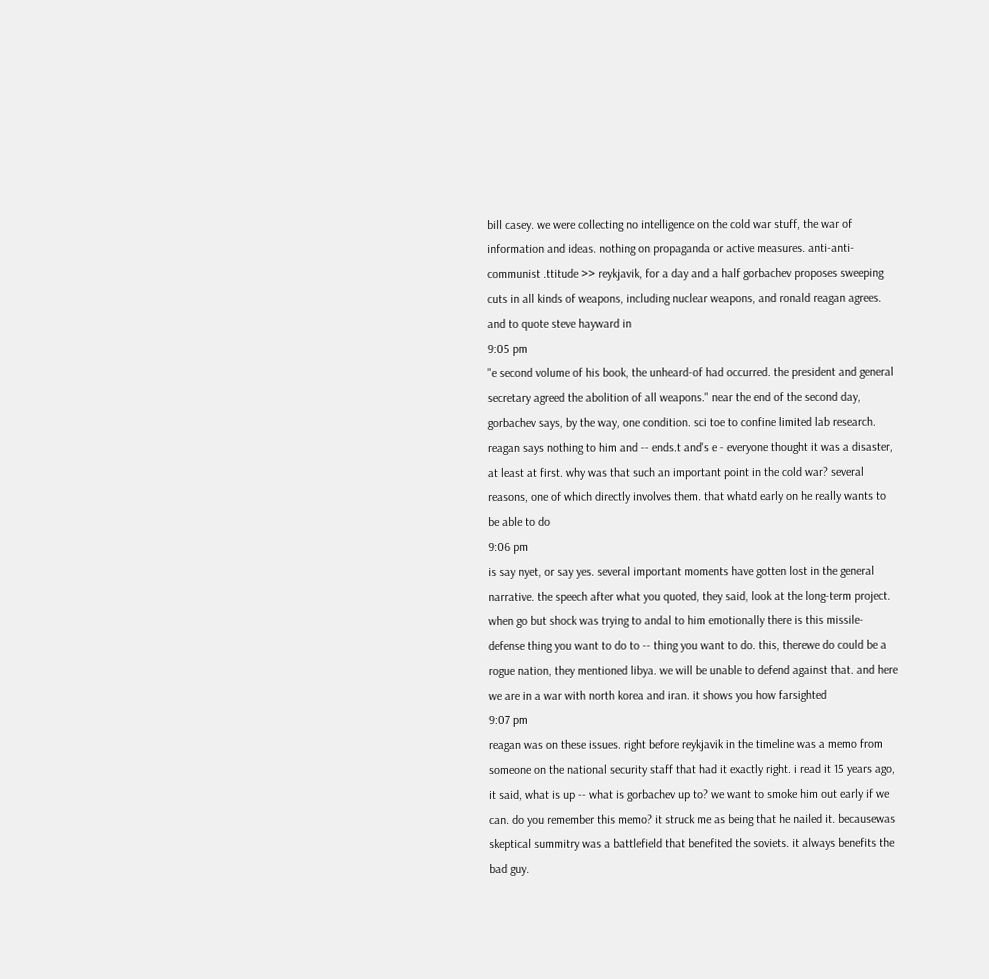bill casey. we were collecting no intelligence on the cold war stuff, the war of information and ideas. nothing on propaganda or active measures. anti-anti-communist .ttitude >> reykjavik, for a day and a half gorbachev proposes sweeping cuts in all kinds of weapons, including nuclear weapons, and ronald reagan agrees. and to quote steve hayward in
9:05 pm
"e second volume of his book, the unheard-of had occurred. the president and general secretary agreed the abolition of all weapons." near the end of the second day, gorbachev says, by the way, one condition. sci toe to confine limited lab research. reagan says nothing to him and -- ends.t and's e - everyone thought it was a disaster, at least at first. why was that such an important point in the cold war? several reasons, one of which directly involves them. that whatd early on he really wants to be able to do
9:06 pm
is say nyet, or say yes. several important moments have gotten lost in the general narrative. the speech after what you quoted, they said, look at the long-term project. when go but shock was trying to andal to him emotionally there is this missile-defense thing you want to do to -- thing you want to do. this, therewe do could be a rogue nation, they mentioned libya. we will be unable to defend against that. and here we are in a war with north korea and iran. it shows you how farsighted
9:07 pm
reagan was on these issues. right before reykjavik in the timeline was a memo from someone on the national security staff that had it exactly right. i read it 15 years ago, it said, what is up -- what is gorbachev up to? we want to smoke him out early if we can. do you remember this memo? it struck me as being that he nailed it. becausewas skeptical summitry was a battlefield that benefited the soviets. it always benefits the bad guy.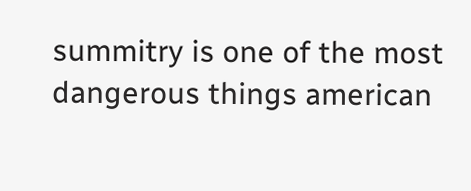summitry is one of the most dangerous things american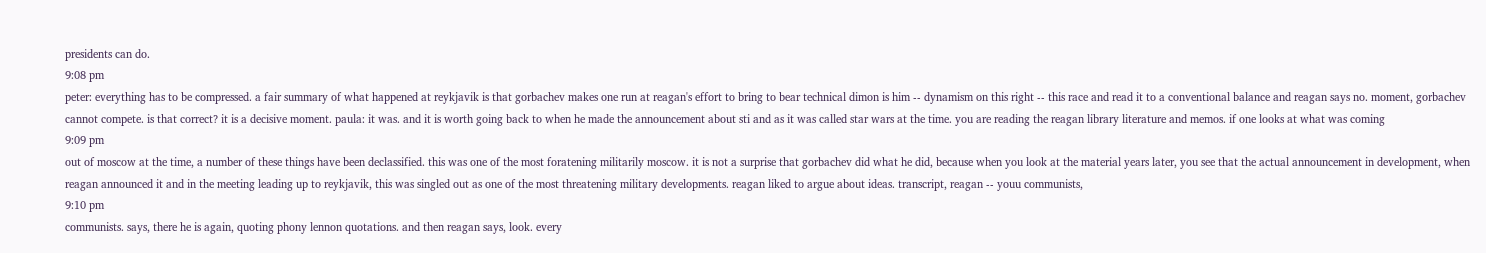presidents can do.
9:08 pm
peter: everything has to be compressed. a fair summary of what happened at reykjavik is that gorbachev makes one run at reagan's effort to bring to bear technical dimon is him -- dynamism on this right -- this race and read it to a conventional balance and reagan says no. moment, gorbachev cannot compete. is that correct? it is a decisive moment. paula: it was. and it is worth going back to when he made the announcement about sti and as it was called star wars at the time. you are reading the reagan library literature and memos. if one looks at what was coming
9:09 pm
out of moscow at the time, a number of these things have been declassified. this was one of the most foratening militarily moscow. it is not a surprise that gorbachev did what he did, because when you look at the material years later, you see that the actual announcement in development, when reagan announced it and in the meeting leading up to reykjavik, this was singled out as one of the most threatening military developments. reagan liked to argue about ideas. transcript, reagan -- youu communists,
9:10 pm
communists. says, there he is again, quoting phony lennon quotations. and then reagan says, look. every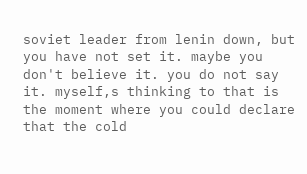soviet leader from lenin down, but you have not set it. maybe you don't believe it. you do not say it. myself,s thinking to that is the moment where you could declare that the cold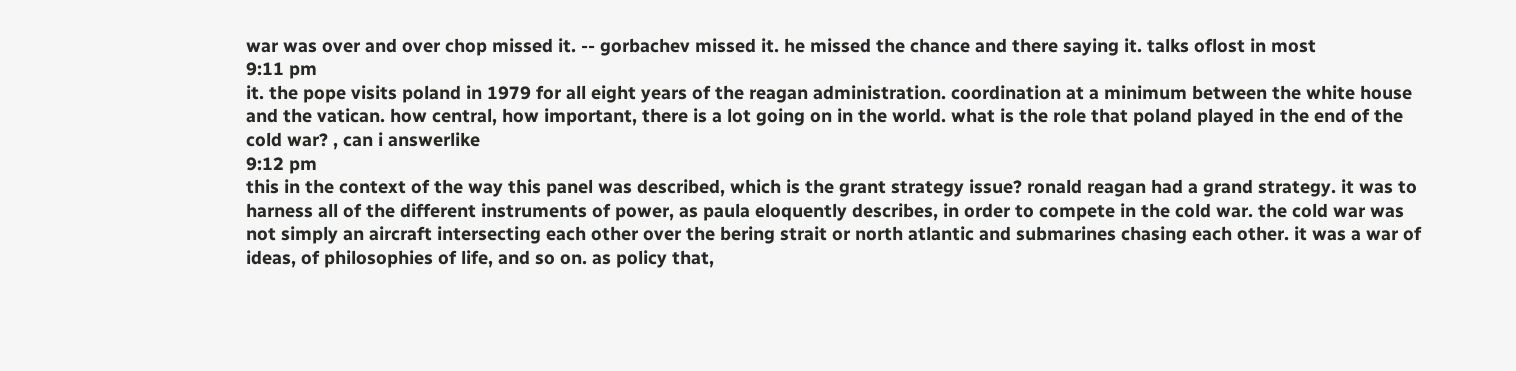war was over and over chop missed it. -- gorbachev missed it. he missed the chance and there saying it. talks oflost in most
9:11 pm
it. the pope visits poland in 1979 for all eight years of the reagan administration. coordination at a minimum between the white house and the vatican. how central, how important, there is a lot going on in the world. what is the role that poland played in the end of the cold war? , can i answerlike
9:12 pm
this in the context of the way this panel was described, which is the grant strategy issue? ronald reagan had a grand strategy. it was to harness all of the different instruments of power, as paula eloquently describes, in order to compete in the cold war. the cold war was not simply an aircraft intersecting each other over the bering strait or north atlantic and submarines chasing each other. it was a war of ideas, of philosophies of life, and so on. as policy that,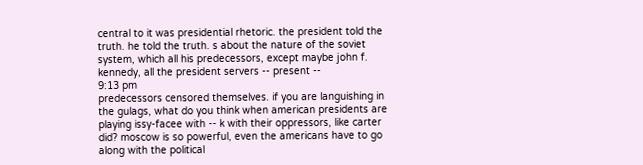central to it was presidential rhetoric. the president told the truth. he told the truth. s about the nature of the soviet system, which all his predecessors, except maybe john f. kennedy, all the president servers -- present --
9:13 pm
predecessors censored themselves. if you are languishing in the gulags, what do you think when american presidents are playing issy-facee with -- k with their oppressors, like carter did? moscow is so powerful, even the americans have to go along with the political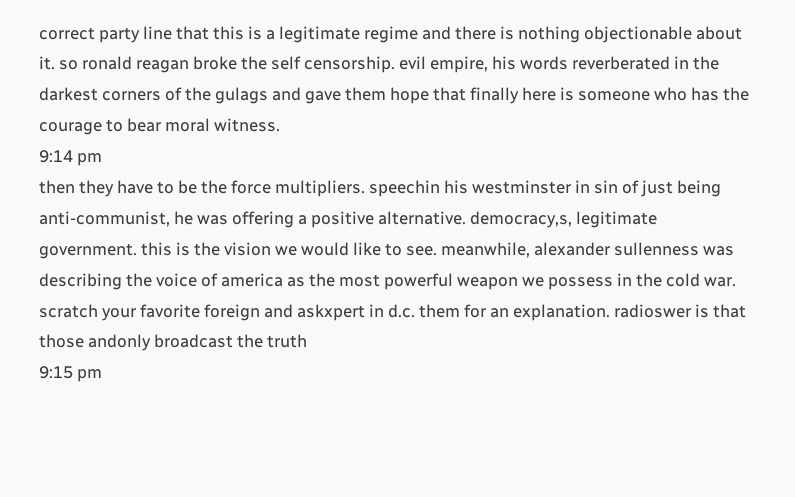correct party line that this is a legitimate regime and there is nothing objectionable about it. so ronald reagan broke the self censorship. evil empire, his words reverberated in the darkest corners of the gulags and gave them hope that finally here is someone who has the courage to bear moral witness.
9:14 pm
then they have to be the force multipliers. speechin his westminster in sin of just being anti-communist, he was offering a positive alternative. democracy,s, legitimate government. this is the vision we would like to see. meanwhile, alexander sullenness was describing the voice of america as the most powerful weapon we possess in the cold war. scratch your favorite foreign and askxpert in d.c. them for an explanation. radioswer is that those andonly broadcast the truth
9:15 pm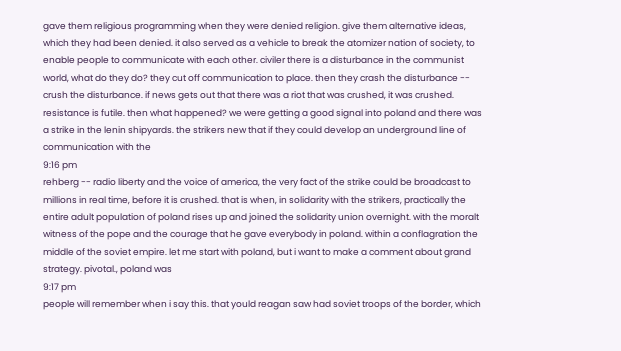gave them religious programming when they were denied religion. give them alternative ideas, which they had been denied. it also served as a vehicle to break the atomizer nation of society, to enable people to communicate with each other. civiler there is a disturbance in the communist world, what do they do? they cut off communication to place. then they crash the disturbance -- crush the disturbance. if news gets out that there was a riot that was crushed, it was crushed. resistance is futile. then what happened? we were getting a good signal into poland and there was a strike in the lenin shipyards. the strikers new that if they could develop an underground line of communication with the
9:16 pm
rehberg -- radio liberty and the voice of america, the very fact of the strike could be broadcast to millions in real time, before it is crushed. that is when, in solidarity with the strikers, practically the entire adult population of poland rises up and joined the solidarity union overnight. with the moralt witness of the pope and the courage that he gave everybody in poland. within a conflagration the middle of the soviet empire. let me start with poland, but i want to make a comment about grand strategy. pivotal., poland was
9:17 pm
people will remember when i say this. that yould reagan saw had soviet troops of the border, which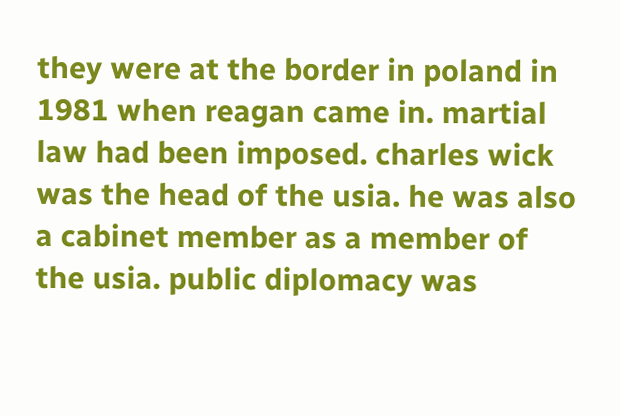they were at the border in poland in 1981 when reagan came in. martial law had been imposed. charles wick was the head of the usia. he was also a cabinet member as a member of the usia. public diplomacy was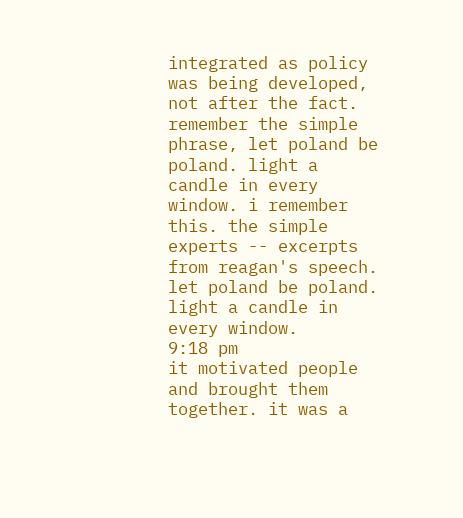integrated as policy was being developed, not after the fact. remember the simple phrase, let poland be poland. light a candle in every window. i remember this. the simple experts -- excerpts from reagan's speech. let poland be poland. light a candle in every window.
9:18 pm
it motivated people and brought them together. it was a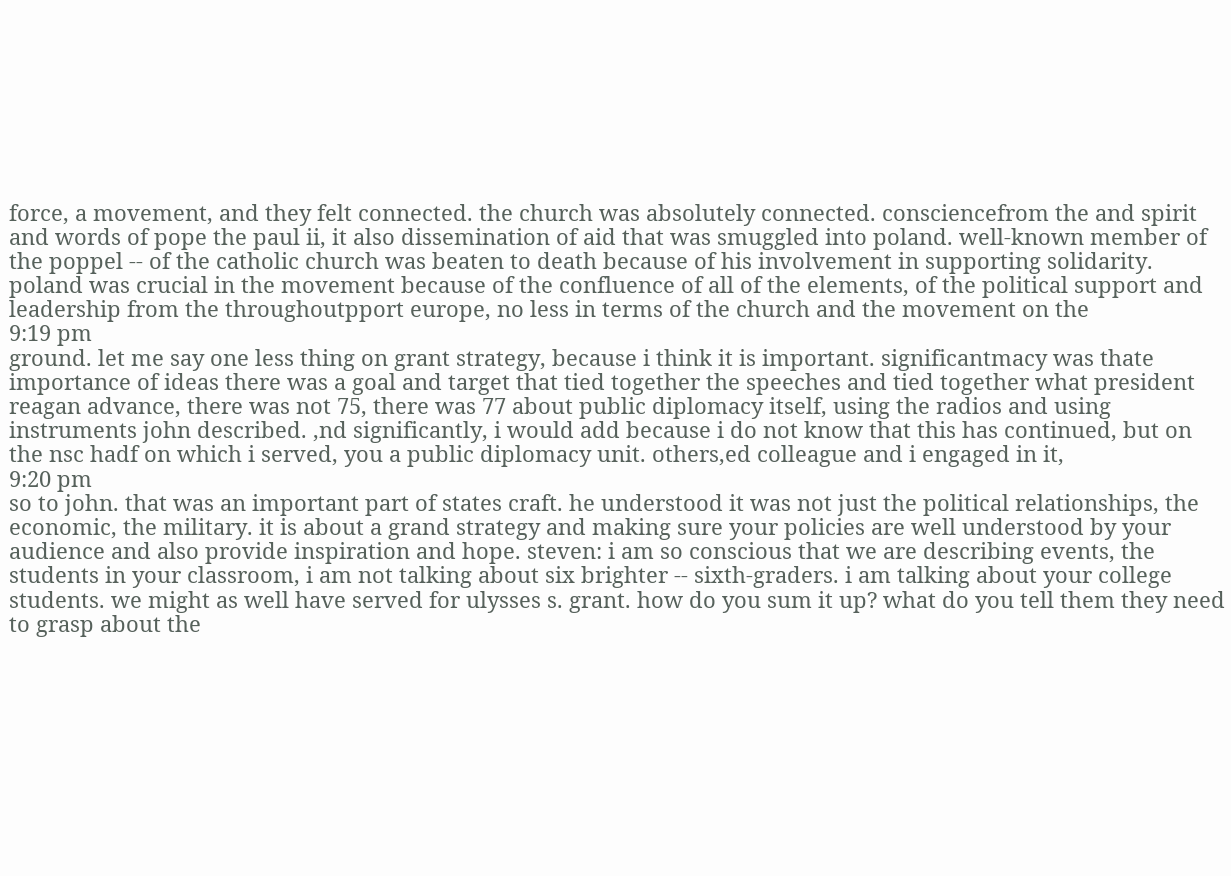force, a movement, and they felt connected. the church was absolutely connected. consciencefrom the and spirit and words of pope the paul ii, it also dissemination of aid that was smuggled into poland. well-known member of the poppel -- of the catholic church was beaten to death because of his involvement in supporting solidarity. poland was crucial in the movement because of the confluence of all of the elements, of the political support and leadership from the throughoutpport europe, no less in terms of the church and the movement on the
9:19 pm
ground. let me say one less thing on grant strategy, because i think it is important. significantmacy was thate importance of ideas there was a goal and target that tied together the speeches and tied together what president reagan advance, there was not 75, there was 77 about public diplomacy itself, using the radios and using instruments john described. ,nd significantly, i would add because i do not know that this has continued, but on the nsc hadf on which i served, you a public diplomacy unit. others,ed colleague and i engaged in it,
9:20 pm
so to john. that was an important part of states craft. he understood it was not just the political relationships, the economic, the military. it is about a grand strategy and making sure your policies are well understood by your audience and also provide inspiration and hope. steven: i am so conscious that we are describing events, the students in your classroom, i am not talking about six brighter -- sixth-graders. i am talking about your college students. we might as well have served for ulysses s. grant. how do you sum it up? what do you tell them they need to grasp about the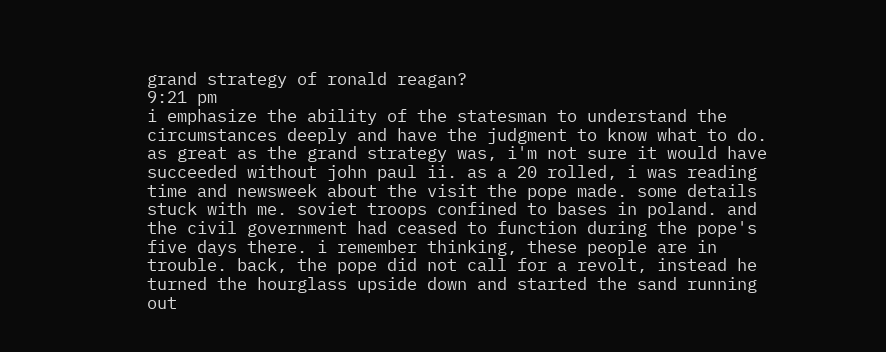grand strategy of ronald reagan?
9:21 pm
i emphasize the ability of the statesman to understand the circumstances deeply and have the judgment to know what to do. as great as the grand strategy was, i'm not sure it would have succeeded without john paul ii. as a 20 rolled, i was reading time and newsweek about the visit the pope made. some details stuck with me. soviet troops confined to bases in poland. and the civil government had ceased to function during the pope's five days there. i remember thinking, these people are in trouble. back, the pope did not call for a revolt, instead he turned the hourglass upside down and started the sand running out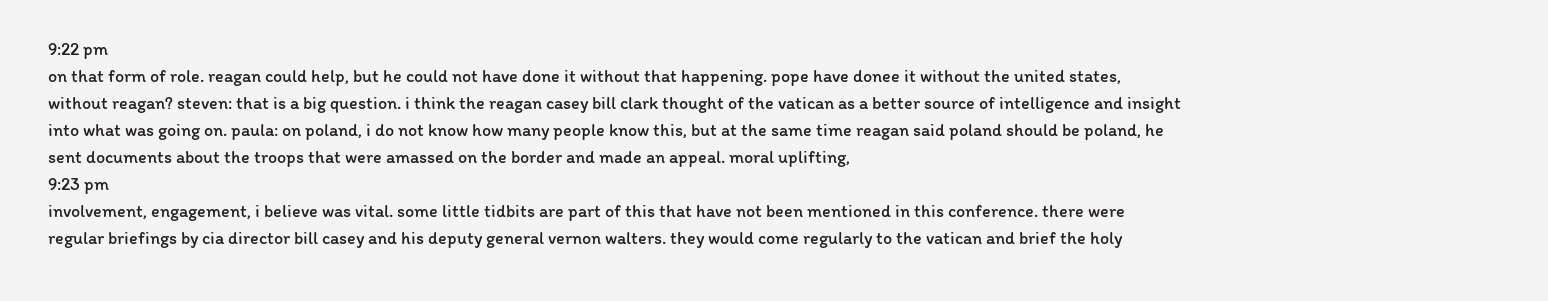9:22 pm
on that form of role. reagan could help, but he could not have done it without that happening. pope have donee it without the united states, without reagan? steven: that is a big question. i think the reagan casey bill clark thought of the vatican as a better source of intelligence and insight into what was going on. paula: on poland, i do not know how many people know this, but at the same time reagan said poland should be poland, he sent documents about the troops that were amassed on the border and made an appeal. moral uplifting,
9:23 pm
involvement, engagement, i believe was vital. some little tidbits are part of this that have not been mentioned in this conference. there were regular briefings by cia director bill casey and his deputy general vernon walters. they would come regularly to the vatican and brief the holy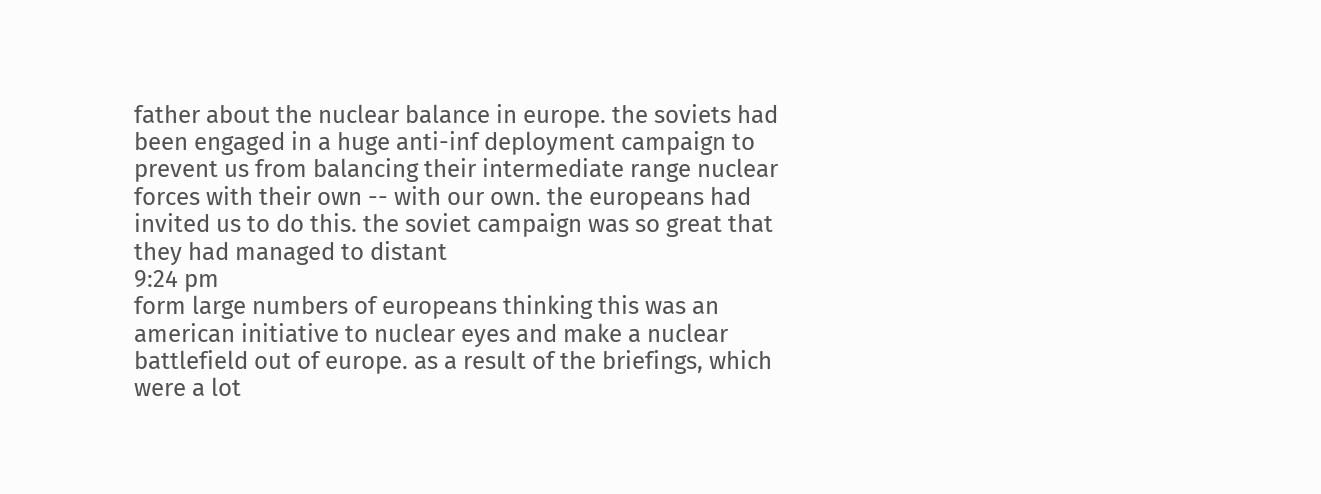father about the nuclear balance in europe. the soviets had been engaged in a huge anti-inf deployment campaign to prevent us from balancing their intermediate range nuclear forces with their own -- with our own. the europeans had invited us to do this. the soviet campaign was so great that they had managed to distant
9:24 pm
form large numbers of europeans thinking this was an american initiative to nuclear eyes and make a nuclear battlefield out of europe. as a result of the briefings, which were a lot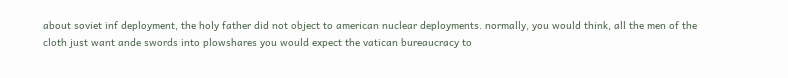about soviet inf deployment, the holy father did not object to american nuclear deployments. normally, you would think, all the men of the cloth just want ande swords into plowshares you would expect the vatican bureaucracy to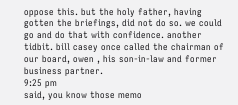oppose this. but the holy father, having gotten the briefings, did not do so. we could go and do that with confidence. another tidbit. bill casey once called the chairman of our board, owen , his son-in-law and former business partner.
9:25 pm
said, you know those memo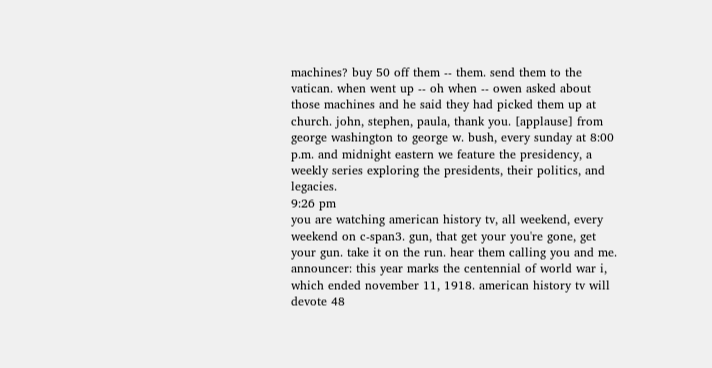machines? buy 50 off them -- them. send them to the vatican. when went up -- oh when -- owen asked about those machines and he said they had picked them up at church. john, stephen, paula, thank you. [applause] from george washington to george w. bush, every sunday at 8:00 p.m. and midnight eastern we feature the presidency, a weekly series exploring the presidents, their politics, and legacies.
9:26 pm
you are watching american history tv, all weekend, every weekend on c-span3. gun, that get your you're gone, get your gun. take it on the run. hear them calling you and me. announcer: this year marks the centennial of world war i, which ended november 11, 1918. american history tv will devote 48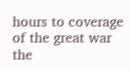hours to coverage of the great war the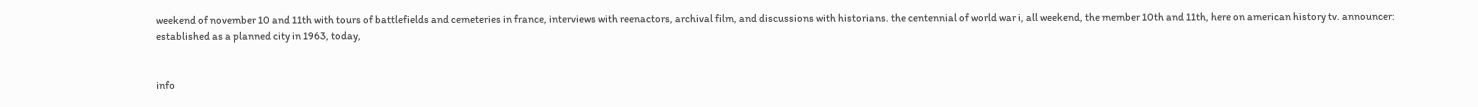weekend of november 10 and 11th with tours of battlefields and cemeteries in france, interviews with reenactors, archival film, and discussions with historians. the centennial of world war i, all weekend, the member 10th and 11th, here on american history tv. announcer: established as a planned city in 1963, today,


info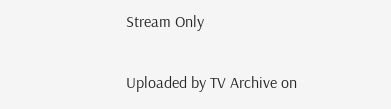Stream Only

Uploaded by TV Archive on